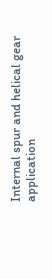Internal spur and helical gear application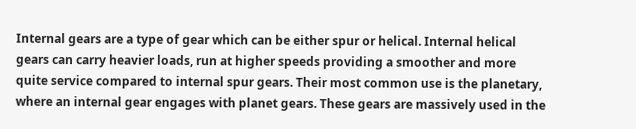Internal gears are a type of gear which can be either spur or helical. Internal helical gears can carry heavier loads, run at higher speeds providing a smoother and more quite service compared to internal spur gears. Their most common use is the planetary, where an internal gear engages with planet gears. These gears are massively used in the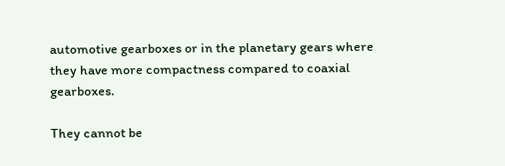automotive gearboxes or in the planetary gears where they have more compactness compared to coaxial gearboxes.

They cannot be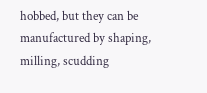hobbed, but they can be manufactured by shaping, milling, scudding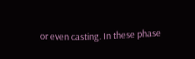or even casting. In these phase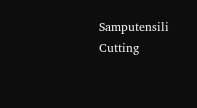Samputensili Cutting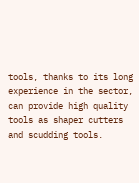tools, thanks to its long experience in the sector, can provide high quality tools as shaper cutters and scudding tools.